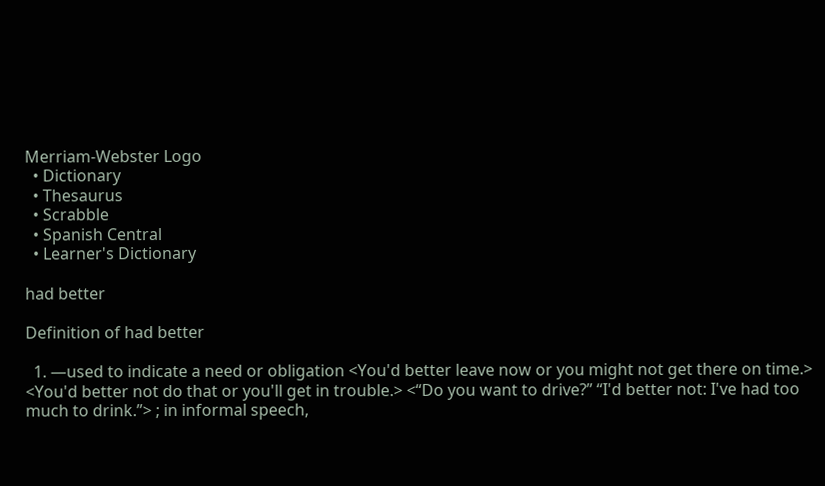Merriam-Webster Logo
  • Dictionary
  • Thesaurus
  • Scrabble
  • Spanish Central
  • Learner's Dictionary

had better

Definition of had better

  1. —used to indicate a need or obligation <You'd better leave now or you might not get there on time.> <You'd better not do that or you'll get in trouble.> <“Do you want to drive?” “I'd better not: I've had too much to drink.”> ; in informal speech,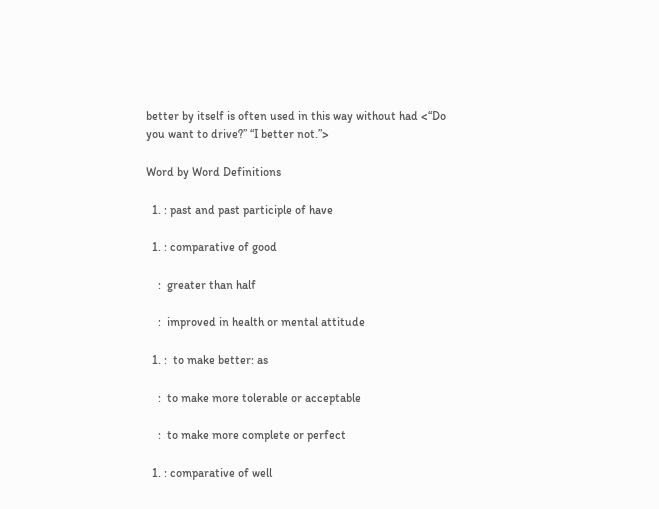better by itself is often used in this way without had <“Do you want to drive?” “I better not.”>

Word by Word Definitions

  1. : past and past participle of have

  1. : comparative of good

    :  greater than half

    :  improved in health or mental attitude

  1. :  to make better: as

    :  to make more tolerable or acceptable

    :  to make more complete or perfect

  1. : comparative of well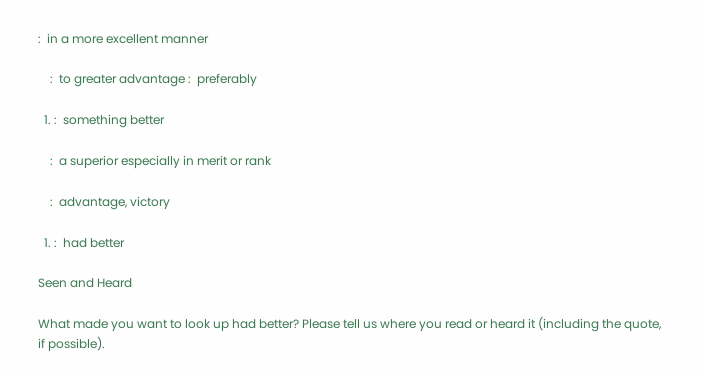:  in a more excellent manner

    :  to greater advantage :  preferably

  1. :  something better

    :  a superior especially in merit or rank

    :  advantage, victory

  1. :  had better

Seen and Heard

What made you want to look up had better? Please tell us where you read or heard it (including the quote, if possible).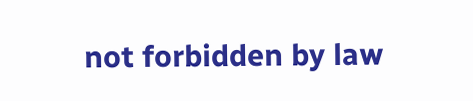not forbidden by law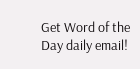Get Word of the Day daily email!